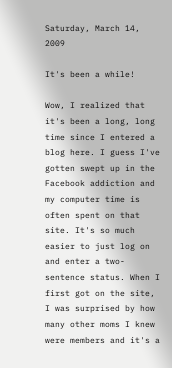Saturday, March 14, 2009

It's been a while!

Wow, I realized that it's been a long, long time since I entered a blog here. I guess I've gotten swept up in the Facebook addiction and my computer time is often spent on that site. It's so much easier to just log on and enter a two-sentence status. When I first got on the site, I was surprised by how many other moms I knew were members and it's a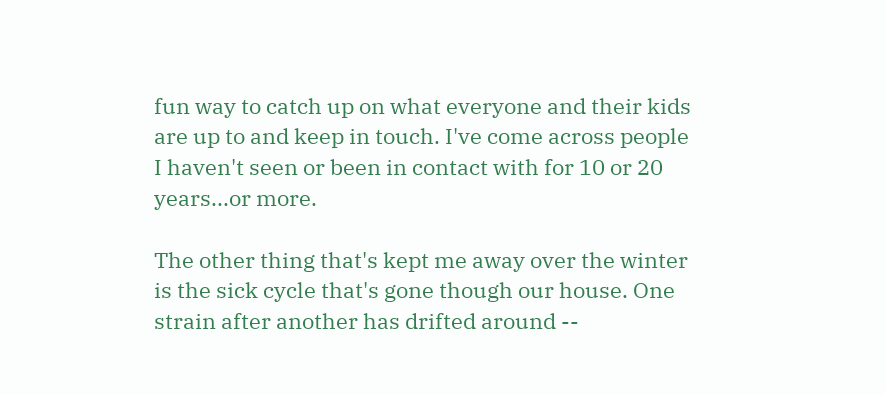fun way to catch up on what everyone and their kids are up to and keep in touch. I've come across people I haven't seen or been in contact with for 10 or 20 years...or more.

The other thing that's kept me away over the winter is the sick cycle that's gone though our house. One strain after another has drifted around --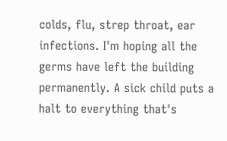colds, flu, strep throat, ear infections. I'm hoping all the germs have left the building permanently. A sick child puts a halt to everything that's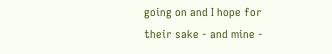going on and I hope for their sake - and mine -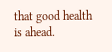that good health is ahead.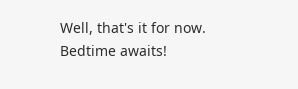Well, that's it for now. Bedtime awaits!